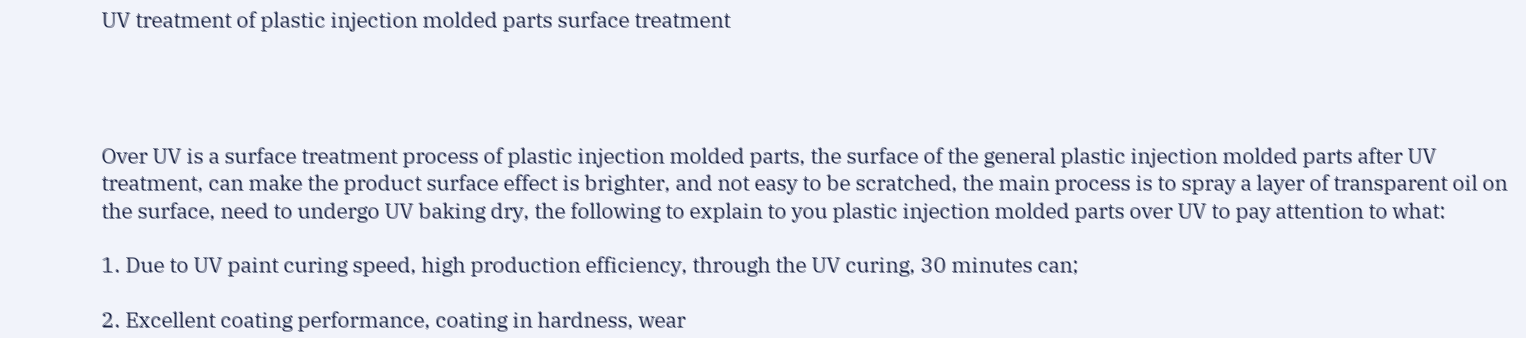UV treatment of plastic injection molded parts surface treatment




Over UV is a surface treatment process of plastic injection molded parts, the surface of the general plastic injection molded parts after UV treatment, can make the product surface effect is brighter, and not easy to be scratched, the main process is to spray a layer of transparent oil on the surface, need to undergo UV baking dry, the following to explain to you plastic injection molded parts over UV to pay attention to what:

1. Due to UV paint curing speed, high production efficiency, through the UV curing, 30 minutes can;

2. Excellent coating performance, coating in hardness, wear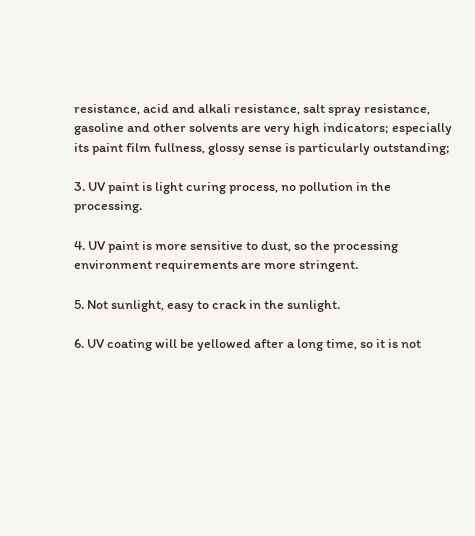resistance, acid and alkali resistance, salt spray resistance, gasoline and other solvents are very high indicators; especially its paint film fullness, glossy sense is particularly outstanding;

3. UV paint is light curing process, no pollution in the processing.

4. UV paint is more sensitive to dust, so the processing environment requirements are more stringent.

5. Not sunlight, easy to crack in the sunlight.

6. UV coating will be yellowed after a long time, so it is not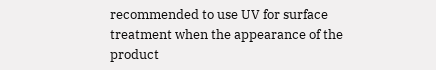recommended to use UV for surface treatment when the appearance of the product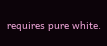requires pure white.